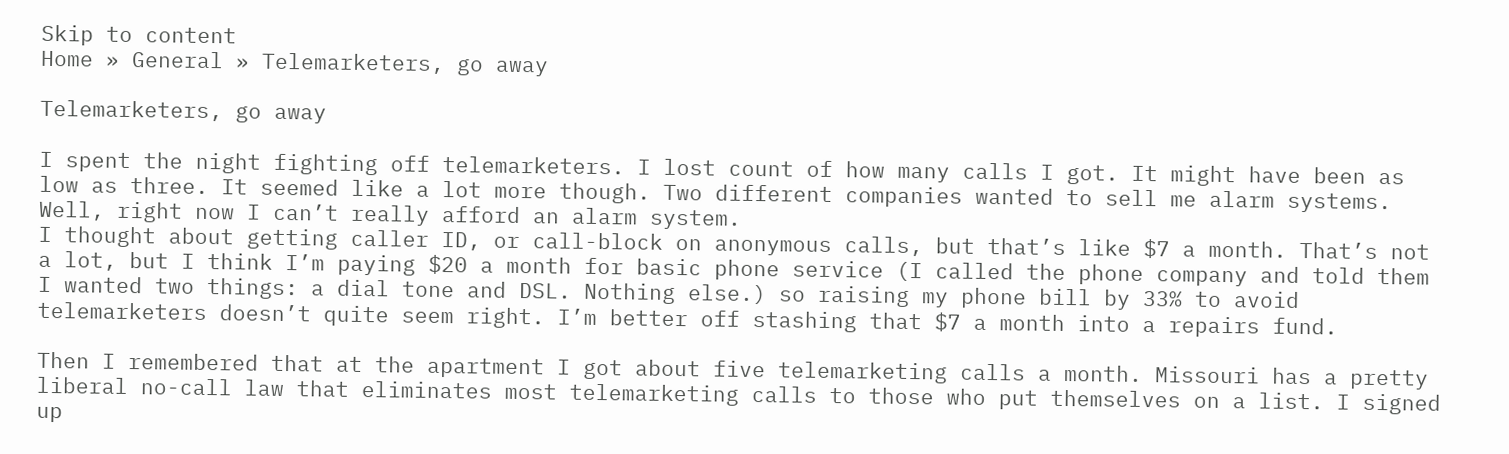Skip to content
Home » General » Telemarketers, go away

Telemarketers, go away

I spent the night fighting off telemarketers. I lost count of how many calls I got. It might have been as low as three. It seemed like a lot more though. Two different companies wanted to sell me alarm systems. Well, right now I can’t really afford an alarm system.
I thought about getting caller ID, or call-block on anonymous calls, but that’s like $7 a month. That’s not a lot, but I think I’m paying $20 a month for basic phone service (I called the phone company and told them I wanted two things: a dial tone and DSL. Nothing else.) so raising my phone bill by 33% to avoid telemarketers doesn’t quite seem right. I’m better off stashing that $7 a month into a repairs fund.

Then I remembered that at the apartment I got about five telemarketing calls a month. Missouri has a pretty liberal no-call law that eliminates most telemarketing calls to those who put themselves on a list. I signed up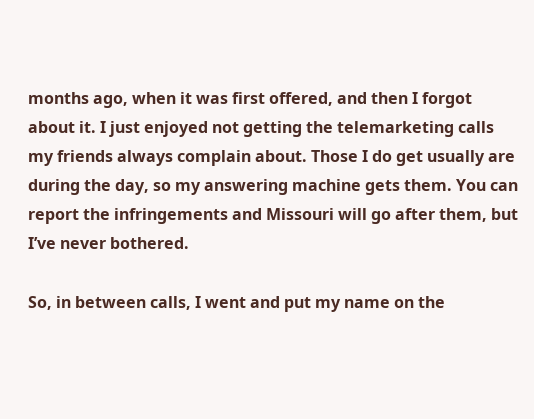months ago, when it was first offered, and then I forgot about it. I just enjoyed not getting the telemarketing calls my friends always complain about. Those I do get usually are during the day, so my answering machine gets them. You can report the infringements and Missouri will go after them, but I’ve never bothered.

So, in between calls, I went and put my name on the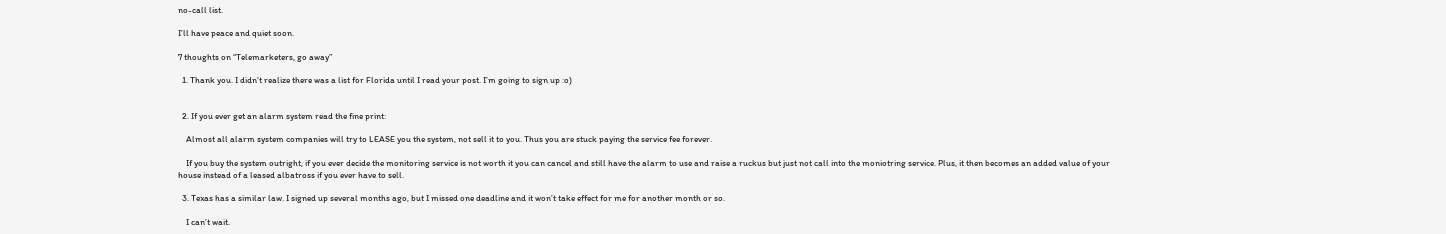no-call list.

I’ll have peace and quiet soon.

7 thoughts on “Telemarketers, go away”

  1. Thank you. I didn’t realize there was a list for Florida until I read your post. I’m going to sign up :o)


  2. If you ever get an alarm system read the fine print:

    Almost all alarm system companies will try to LEASE you the system, not sell it to you. Thus you are stuck paying the service fee forever.

    If you buy the system outright, if you ever decide the monitoring service is not worth it you can cancel and still have the alarm to use and raise a ruckus but just not call into the moniotring service. Plus, it then becomes an added value of your house instead of a leased albatross if you ever have to sell.

  3. Texas has a similar law. I signed up several months ago, but I missed one deadline and it won’t take effect for me for another month or so.

    I can’t wait.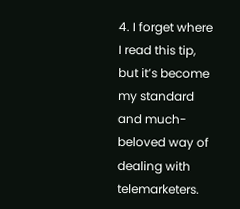4. I forget where I read this tip, but it’s become my standard and much-beloved way of dealing with telemarketers.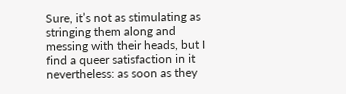Sure, it’s not as stimulating as stringing them along and messing with their heads, but I find a queer satisfaction in it nevertheless: as soon as they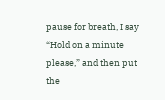pause for breath, I say “Hold on a minute please,” and then put the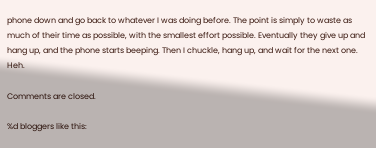phone down and go back to whatever I was doing before. The point is simply to waste as much of their time as possible, with the smallest effort possible. Eventually they give up and hang up, and the phone starts beeping. Then I chuckle, hang up, and wait for the next one. Heh.

Comments are closed.

%d bloggers like this: